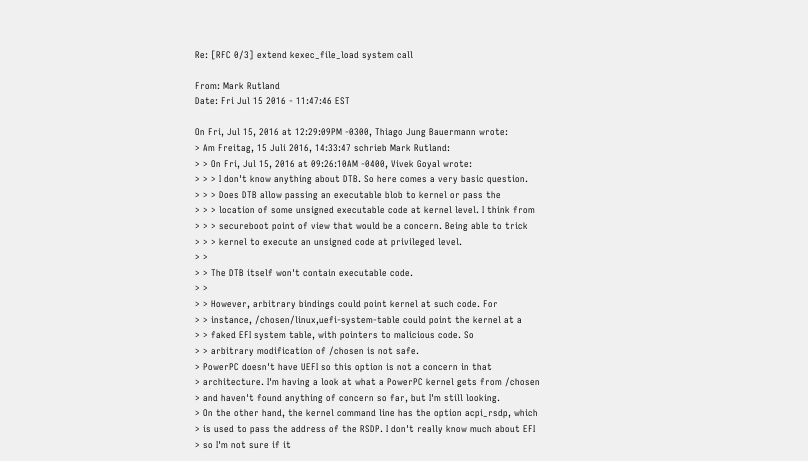Re: [RFC 0/3] extend kexec_file_load system call

From: Mark Rutland
Date: Fri Jul 15 2016 - 11:47:46 EST

On Fri, Jul 15, 2016 at 12:29:09PM -0300, Thiago Jung Bauermann wrote:
> Am Freitag, 15 Juli 2016, 14:33:47 schrieb Mark Rutland:
> > On Fri, Jul 15, 2016 at 09:26:10AM -0400, Vivek Goyal wrote:
> > > I don't know anything about DTB. So here comes a very basic question.
> > > Does DTB allow passing an executable blob to kernel or pass the
> > > location of some unsigned executable code at kernel level. I think from
> > > secureboot point of view that would be a concern. Being able to trick
> > > kernel to execute an unsigned code at privileged level.
> >
> > The DTB itself won't contain executable code.
> >
> > However, arbitrary bindings could point kernel at such code. For
> > instance, /chosen/linux,uefi-system-table could point the kernel at a
> > faked EFI system table, with pointers to malicious code. So
> > arbitrary modification of /chosen is not safe.
> PowerPC doesn't have UEFI so this option is not a concern in that
> architecture. I'm having a look at what a PowerPC kernel gets from /chosen
> and haven't found anything of concern so far, but I'm still looking.
> On the other hand, the kernel command line has the option acpi_rsdp, which
> is used to pass the address of the RSDP. I don't really know much about EFI
> so I'm not sure if it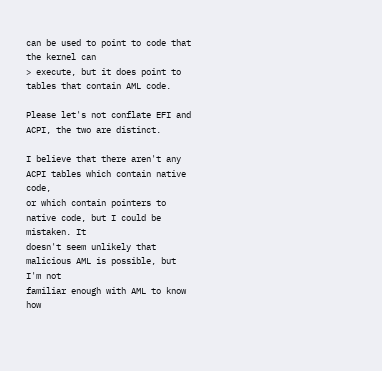can be used to point to code that the kernel can
> execute, but it does point to tables that contain AML code.

Please let's not conflate EFI and ACPI, the two are distinct.

I believe that there aren't any ACPI tables which contain native code,
or which contain pointers to native code, but I could be mistaken. It
doesn't seem unlikely that malicious AML is possible, but I'm not
familiar enough with AML to know how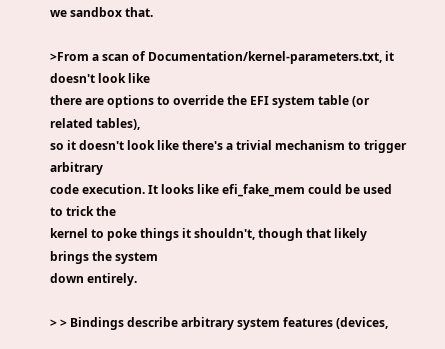we sandbox that.

>From a scan of Documentation/kernel-parameters.txt, it doesn't look like
there are options to override the EFI system table (or related tables),
so it doesn't look like there's a trivial mechanism to trigger arbitrary
code execution. It looks like efi_fake_mem could be used to trick the
kernel to poke things it shouldn't, though that likely brings the system
down entirely.

> > Bindings describe arbitrary system features (devices,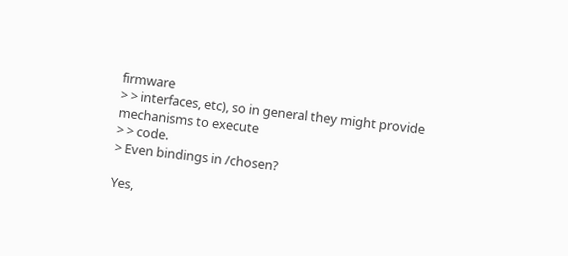firmware
> > interfaces, etc), so in general they might provide mechanisms to execute
> > code.
> Even bindings in /chosen?

Yes,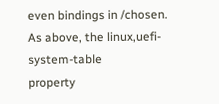even bindings in /chosen. As above, the linux,uefi-system-table
property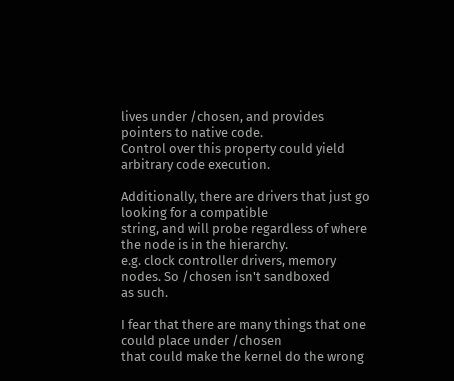lives under /chosen, and provides pointers to native code.
Control over this property could yield arbitrary code execution.

Additionally, there are drivers that just go looking for a compatible
string, and will probe regardless of where the node is in the hierarchy.
e.g. clock controller drivers, memory nodes. So /chosen isn't sandboxed
as such.

I fear that there are many things that one could place under /chosen
that could make the kernel do the wrong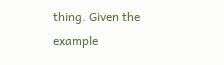thing. Given the example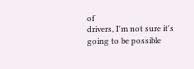of
drivers, I'm not sure it's going to be possible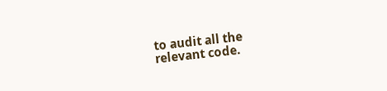to audit all the
relevant code.